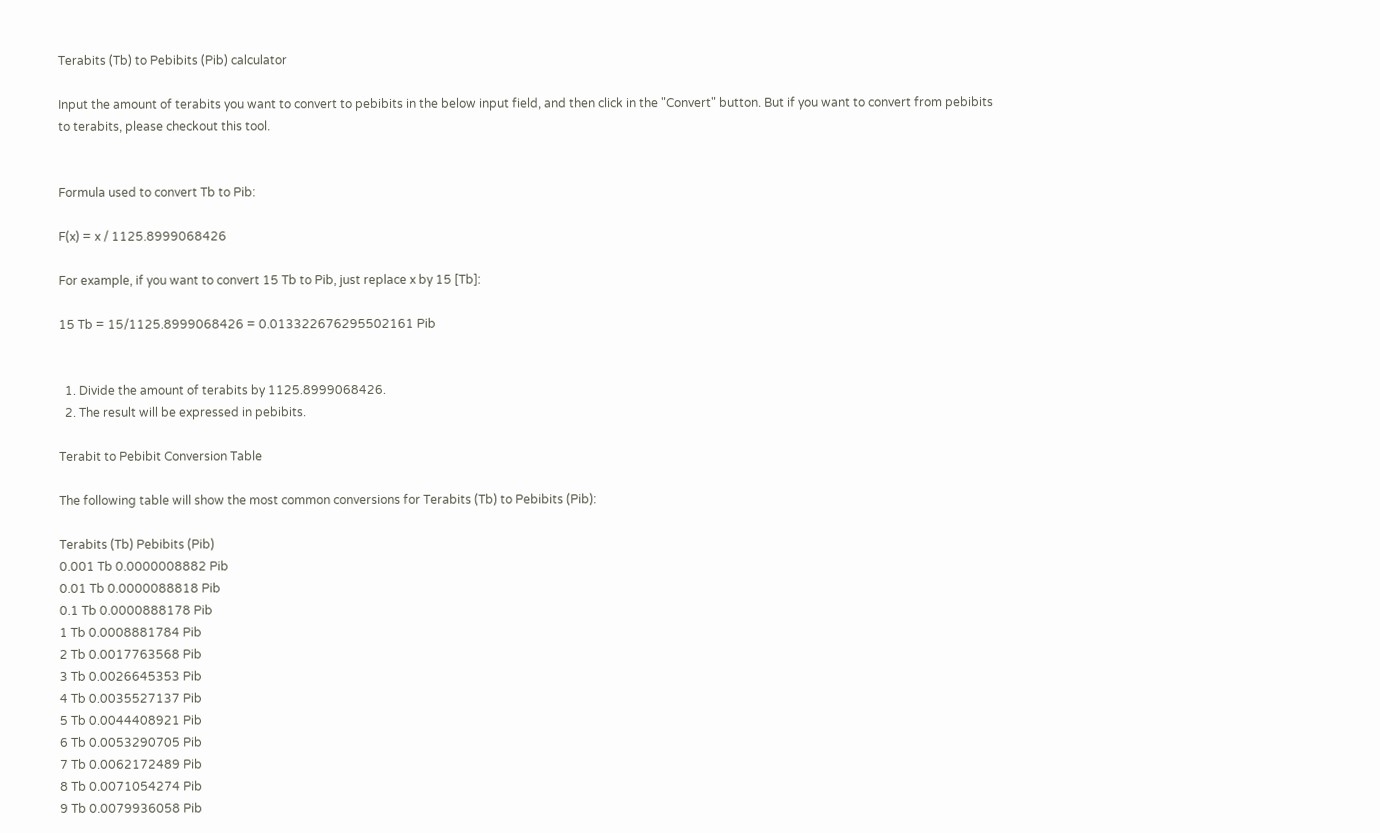Terabits (Tb) to Pebibits (Pib) calculator

Input the amount of terabits you want to convert to pebibits in the below input field, and then click in the "Convert" button. But if you want to convert from pebibits to terabits, please checkout this tool.


Formula used to convert Tb to Pib:

F(x) = x / 1125.8999068426

For example, if you want to convert 15 Tb to Pib, just replace x by 15 [Tb]:

15 Tb = 15/1125.8999068426 = 0.013322676295502161 Pib


  1. Divide the amount of terabits by 1125.8999068426.
  2. The result will be expressed in pebibits.

Terabit to Pebibit Conversion Table

The following table will show the most common conversions for Terabits (Tb) to Pebibits (Pib):

Terabits (Tb) Pebibits (Pib)
0.001 Tb 0.0000008882 Pib
0.01 Tb 0.0000088818 Pib
0.1 Tb 0.0000888178 Pib
1 Tb 0.0008881784 Pib
2 Tb 0.0017763568 Pib
3 Tb 0.0026645353 Pib
4 Tb 0.0035527137 Pib
5 Tb 0.0044408921 Pib
6 Tb 0.0053290705 Pib
7 Tb 0.0062172489 Pib
8 Tb 0.0071054274 Pib
9 Tb 0.0079936058 Pib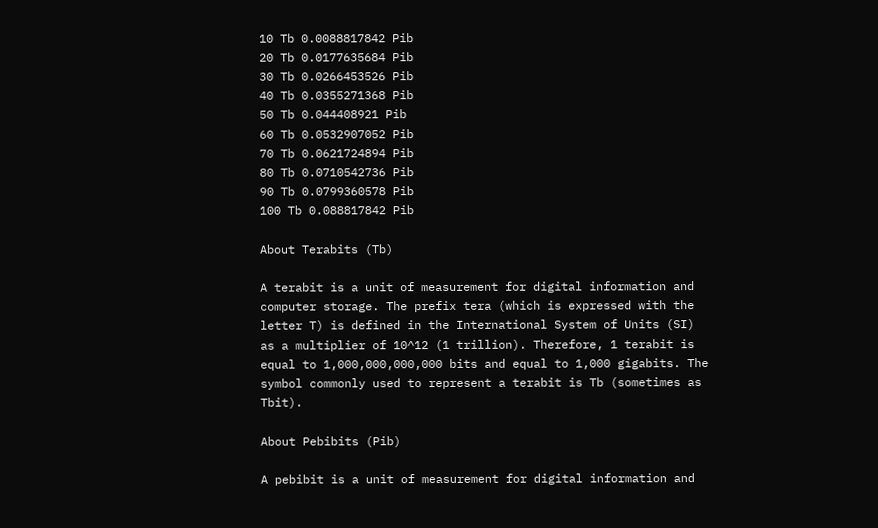10 Tb 0.0088817842 Pib
20 Tb 0.0177635684 Pib
30 Tb 0.0266453526 Pib
40 Tb 0.0355271368 Pib
50 Tb 0.044408921 Pib
60 Tb 0.0532907052 Pib
70 Tb 0.0621724894 Pib
80 Tb 0.0710542736 Pib
90 Tb 0.0799360578 Pib
100 Tb 0.088817842 Pib

About Terabits (Tb)

A terabit is a unit of measurement for digital information and computer storage. The prefix tera (which is expressed with the letter T) is defined in the International System of Units (SI) as a multiplier of 10^12 (1 trillion). Therefore, 1 terabit is equal to 1,000,000,000,000 bits and equal to 1,000 gigabits. The symbol commonly used to represent a terabit is Tb (sometimes as Tbit).

About Pebibits (Pib)

A pebibit is a unit of measurement for digital information and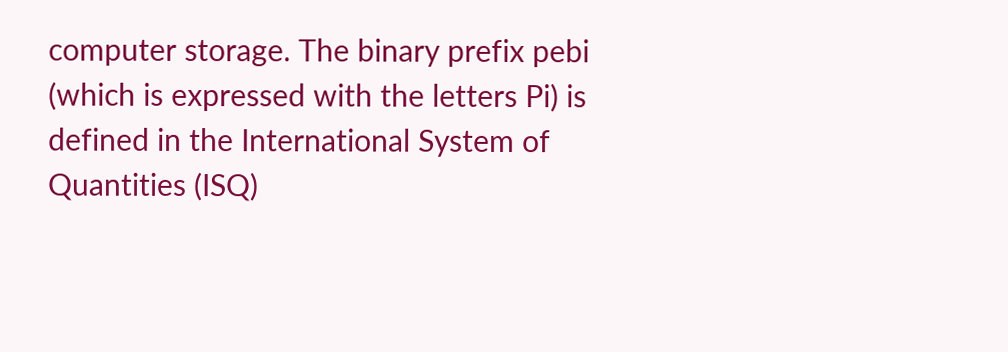computer storage. The binary prefix pebi (which is expressed with the letters Pi) is defined in the International System of Quantities (ISQ)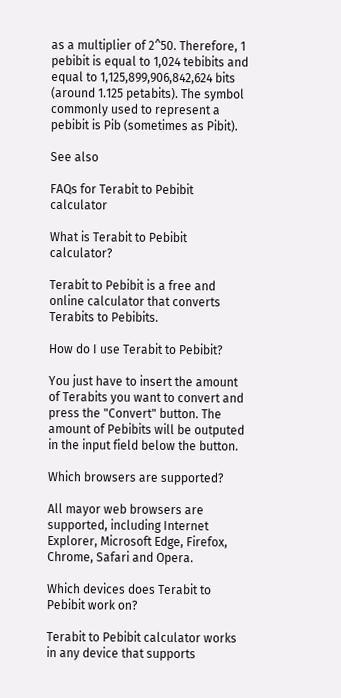as a multiplier of 2^50. Therefore, 1 pebibit is equal to 1,024 tebibits and equal to 1,125,899,906,842,624 bits (around 1.125 petabits). The symbol commonly used to represent a pebibit is Pib (sometimes as Pibit).

See also

FAQs for Terabit to Pebibit calculator

What is Terabit to Pebibit calculator?

Terabit to Pebibit is a free and online calculator that converts Terabits to Pebibits.

How do I use Terabit to Pebibit?

You just have to insert the amount of Terabits you want to convert and press the "Convert" button. The amount of Pebibits will be outputed in the input field below the button.

Which browsers are supported?

All mayor web browsers are supported, including Internet Explorer, Microsoft Edge, Firefox, Chrome, Safari and Opera.

Which devices does Terabit to Pebibit work on?

Terabit to Pebibit calculator works in any device that supports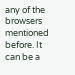any of the browsers mentioned before. It can be a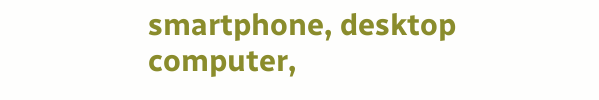smartphone, desktop computer,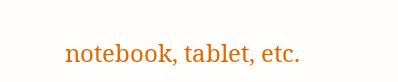notebook, tablet, etc.